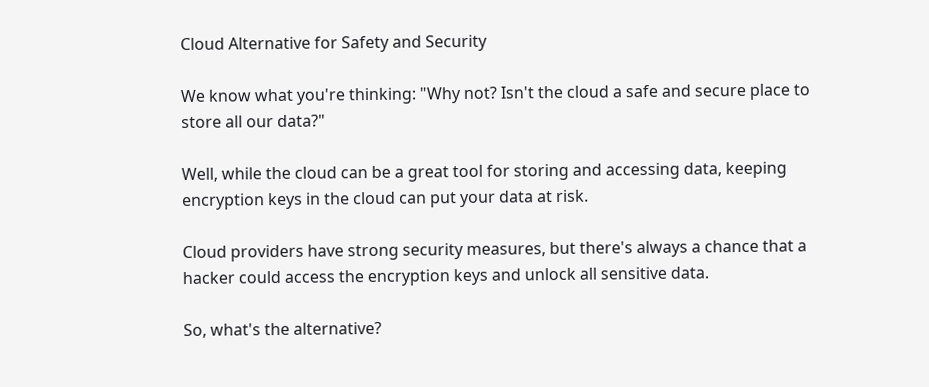Cloud Alternative for Safety and Security

We know what you're thinking: "Why not? Isn't the cloud a safe and secure place to store all our data?"

Well, while the cloud can be a great tool for storing and accessing data, keeping encryption keys in the cloud can put your data at risk.

Cloud providers have strong security measures, but there's always a chance that a hacker could access the encryption keys and unlock all sensitive data.

So, what's the alternative?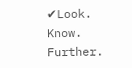✔Look. Know. Further.